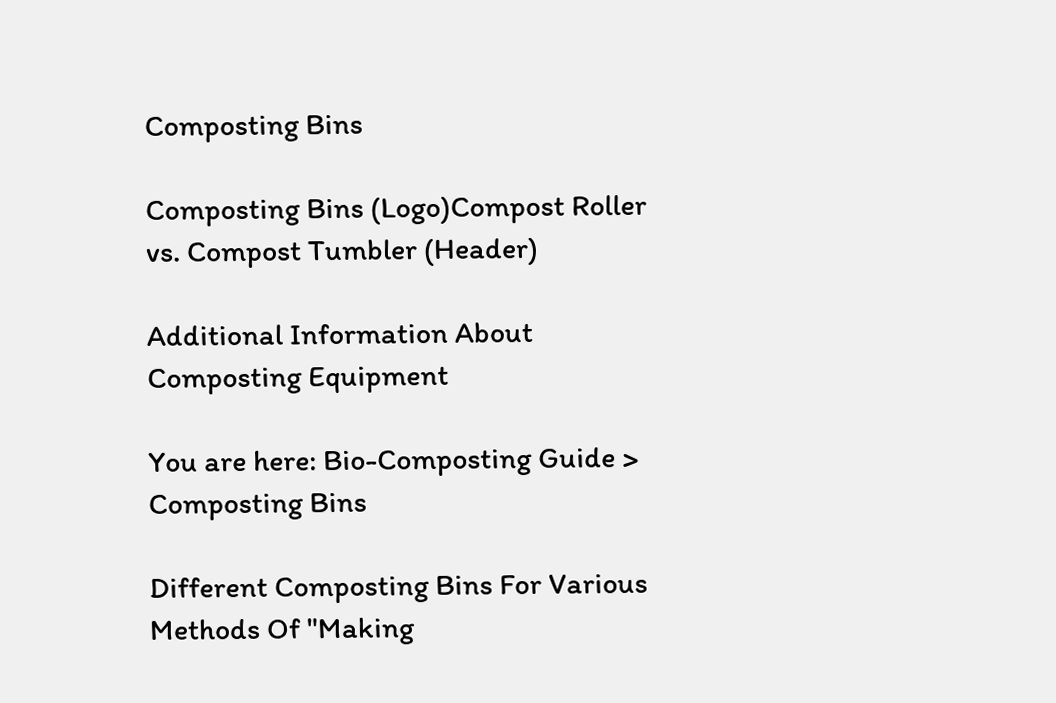Composting Bins

Composting Bins (Logo)Compost Roller vs. Compost Tumbler (Header)

Additional Information About Composting Equipment

You are here: Bio-Composting Guide > Composting Bins

Different Composting Bins For Various Methods Of "Making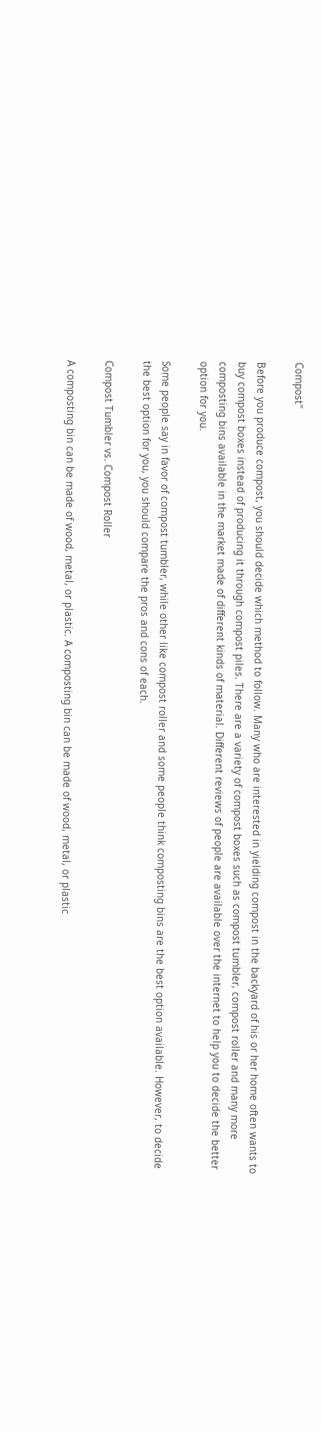Compost"

Before you produce compost, you should decide which method to follow. Many who are interested in yielding compost in the backyard of his or her home often wants to buy compost boxes instead of producing it through compost piles. There are a variety of compost boxes such as compost tumbler, compost roller and many more composting bins available in the market made of different kinds of material. Different reviews of people are available over the internet to help you to decide the better option for you.

Some people say in favor of compost tumbler, while other like compost roller and some people think composting bins are the best option available. However, to decide the best option for you, you should compare the pros and cons of each.

Compost Tumbler vs. Compost Roller

A composting bin can be made of wood, metal, or plastic. A composting bin can be made of wood, metal, or plastic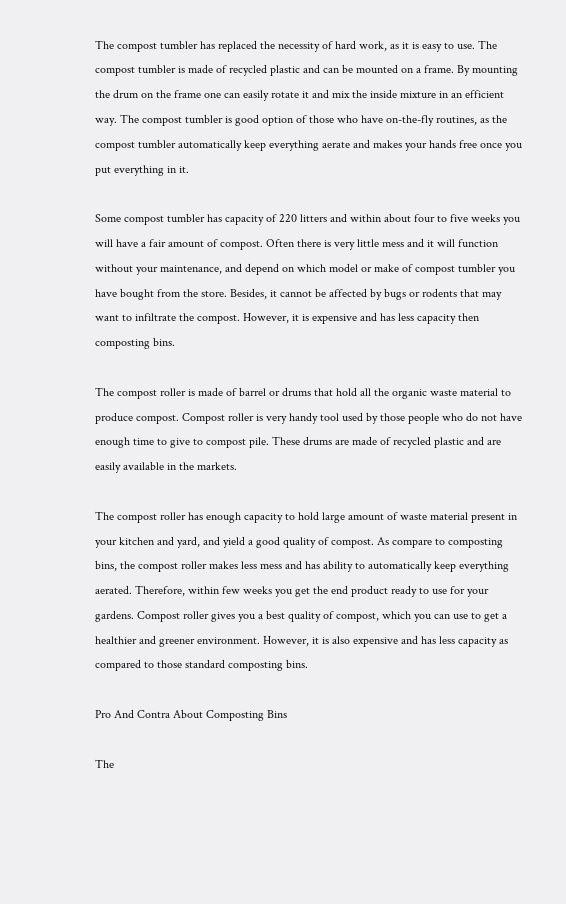The compost tumbler has replaced the necessity of hard work, as it is easy to use. The compost tumbler is made of recycled plastic and can be mounted on a frame. By mounting the drum on the frame one can easily rotate it and mix the inside mixture in an efficient way. The compost tumbler is good option of those who have on-the-fly routines, as the compost tumbler automatically keep everything aerate and makes your hands free once you put everything in it.

Some compost tumbler has capacity of 220 litters and within about four to five weeks you will have a fair amount of compost. Often there is very little mess and it will function without your maintenance, and depend on which model or make of compost tumbler you have bought from the store. Besides, it cannot be affected by bugs or rodents that may want to infiltrate the compost. However, it is expensive and has less capacity then composting bins.

The compost roller is made of barrel or drums that hold all the organic waste material to produce compost. Compost roller is very handy tool used by those people who do not have enough time to give to compost pile. These drums are made of recycled plastic and are easily available in the markets.

The compost roller has enough capacity to hold large amount of waste material present in your kitchen and yard, and yield a good quality of compost. As compare to composting bins, the compost roller makes less mess and has ability to automatically keep everything aerated. Therefore, within few weeks you get the end product ready to use for your gardens. Compost roller gives you a best quality of compost, which you can use to get a healthier and greener environment. However, it is also expensive and has less capacity as compared to those standard composting bins.

Pro And Contra About Composting Bins

The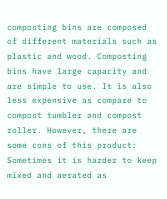composting bins are composed of different materials such as plastic and wood. Composting bins have large capacity and are simple to use. It is also less expensive as compare to compost tumbler and compost roller. However, there are some cons of this product: Sometimes it is harder to keep mixed and aerated as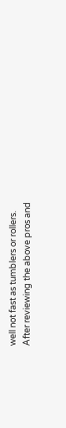well not fast as tumblers or rollers.
After reviewing the above pros and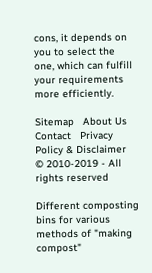cons, it depends on you to select the one, which can fulfill your requirements more efficiently.

Sitemap   About Us   Contact   Privacy Policy & Disclaimer
© 2010-2019 - All rights reserved

Different composting bins for various methods of "making compost"